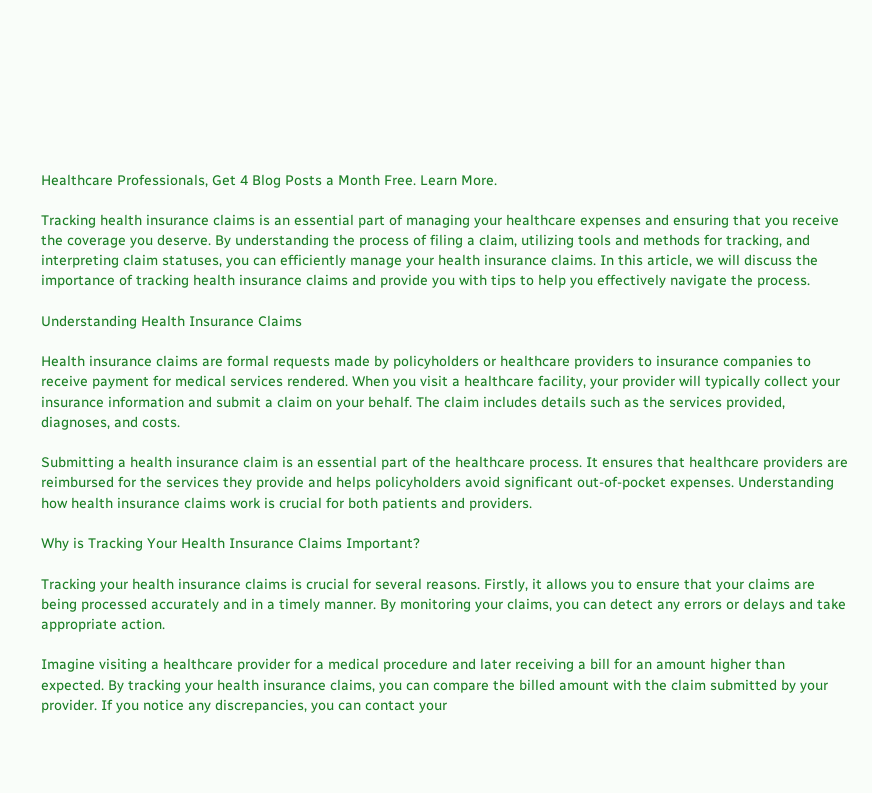Healthcare Professionals, Get 4 Blog Posts a Month Free. Learn More.

Tracking health insurance claims is an essential part of managing your healthcare expenses and ensuring that you receive the coverage you deserve. By understanding the process of filing a claim, utilizing tools and methods for tracking, and interpreting claim statuses, you can efficiently manage your health insurance claims. In this article, we will discuss the importance of tracking health insurance claims and provide you with tips to help you effectively navigate the process.

Understanding Health Insurance Claims

Health insurance claims are formal requests made by policyholders or healthcare providers to insurance companies to receive payment for medical services rendered. When you visit a healthcare facility, your provider will typically collect your insurance information and submit a claim on your behalf. The claim includes details such as the services provided, diagnoses, and costs.

Submitting a health insurance claim is an essential part of the healthcare process. It ensures that healthcare providers are reimbursed for the services they provide and helps policyholders avoid significant out-of-pocket expenses. Understanding how health insurance claims work is crucial for both patients and providers.

Why is Tracking Your Health Insurance Claims Important?

Tracking your health insurance claims is crucial for several reasons. Firstly, it allows you to ensure that your claims are being processed accurately and in a timely manner. By monitoring your claims, you can detect any errors or delays and take appropriate action.

Imagine visiting a healthcare provider for a medical procedure and later receiving a bill for an amount higher than expected. By tracking your health insurance claims, you can compare the billed amount with the claim submitted by your provider. If you notice any discrepancies, you can contact your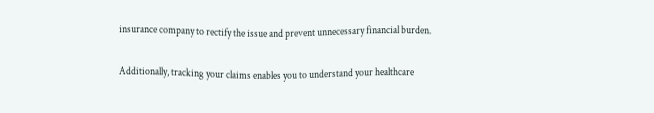insurance company to rectify the issue and prevent unnecessary financial burden.

Additionally, tracking your claims enables you to understand your healthcare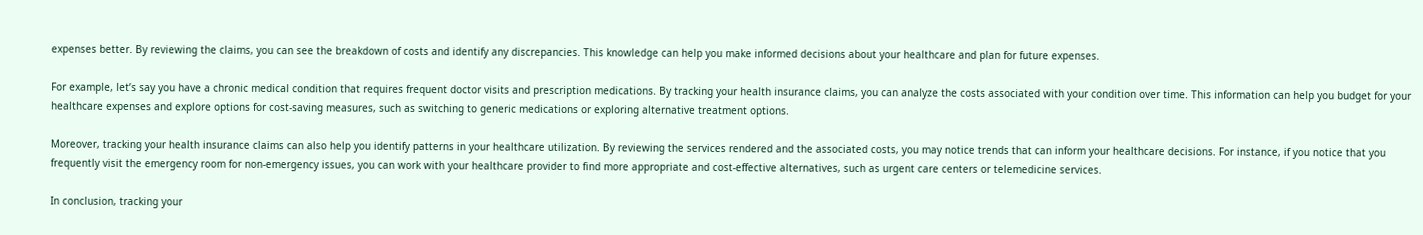expenses better. By reviewing the claims, you can see the breakdown of costs and identify any discrepancies. This knowledge can help you make informed decisions about your healthcare and plan for future expenses.

For example, let’s say you have a chronic medical condition that requires frequent doctor visits and prescription medications. By tracking your health insurance claims, you can analyze the costs associated with your condition over time. This information can help you budget for your healthcare expenses and explore options for cost-saving measures, such as switching to generic medications or exploring alternative treatment options.

Moreover, tracking your health insurance claims can also help you identify patterns in your healthcare utilization. By reviewing the services rendered and the associated costs, you may notice trends that can inform your healthcare decisions. For instance, if you notice that you frequently visit the emergency room for non-emergency issues, you can work with your healthcare provider to find more appropriate and cost-effective alternatives, such as urgent care centers or telemedicine services.

In conclusion, tracking your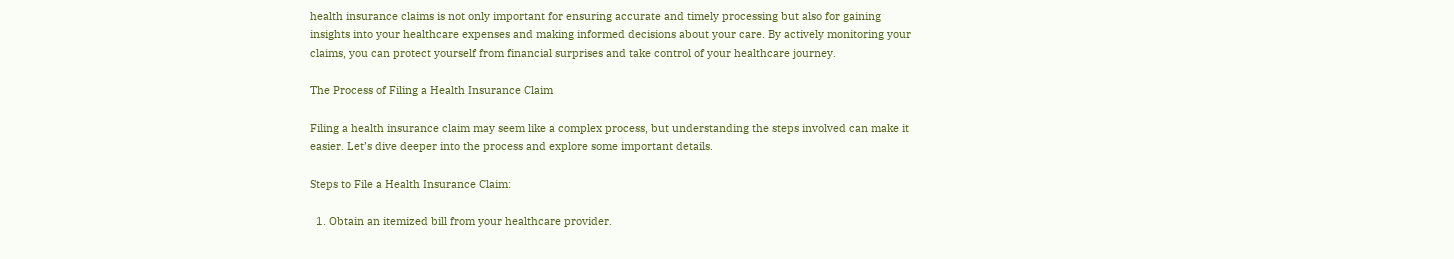health insurance claims is not only important for ensuring accurate and timely processing but also for gaining insights into your healthcare expenses and making informed decisions about your care. By actively monitoring your claims, you can protect yourself from financial surprises and take control of your healthcare journey.

The Process of Filing a Health Insurance Claim

Filing a health insurance claim may seem like a complex process, but understanding the steps involved can make it easier. Let’s dive deeper into the process and explore some important details.

Steps to File a Health Insurance Claim:

  1. Obtain an itemized bill from your healthcare provider.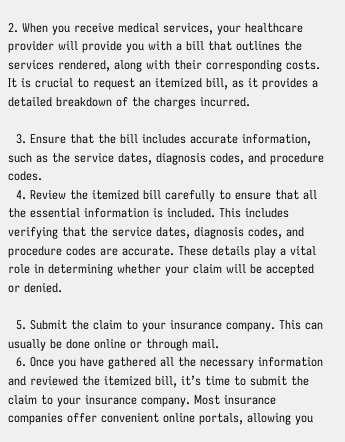2. When you receive medical services, your healthcare provider will provide you with a bill that outlines the services rendered, along with their corresponding costs. It is crucial to request an itemized bill, as it provides a detailed breakdown of the charges incurred.

  3. Ensure that the bill includes accurate information, such as the service dates, diagnosis codes, and procedure codes.
  4. Review the itemized bill carefully to ensure that all the essential information is included. This includes verifying that the service dates, diagnosis codes, and procedure codes are accurate. These details play a vital role in determining whether your claim will be accepted or denied.

  5. Submit the claim to your insurance company. This can usually be done online or through mail.
  6. Once you have gathered all the necessary information and reviewed the itemized bill, it’s time to submit the claim to your insurance company. Most insurance companies offer convenient online portals, allowing you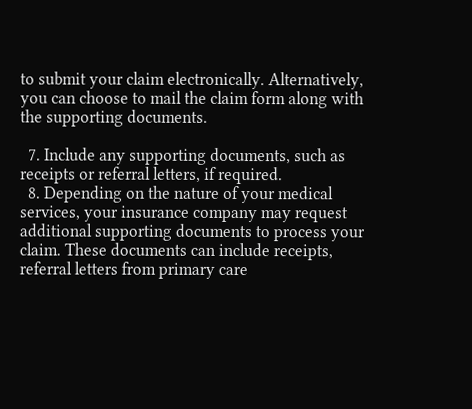to submit your claim electronically. Alternatively, you can choose to mail the claim form along with the supporting documents.

  7. Include any supporting documents, such as receipts or referral letters, if required.
  8. Depending on the nature of your medical services, your insurance company may request additional supporting documents to process your claim. These documents can include receipts, referral letters from primary care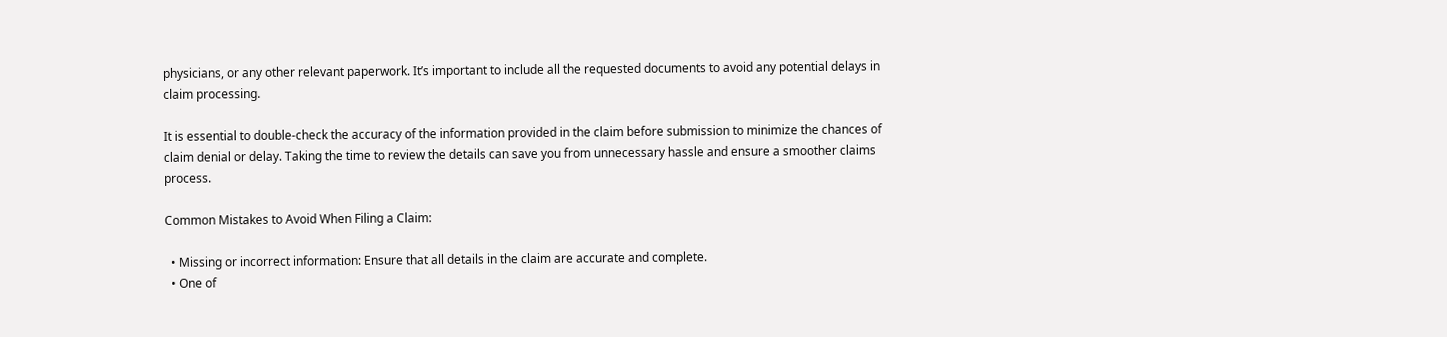physicians, or any other relevant paperwork. It’s important to include all the requested documents to avoid any potential delays in claim processing.

It is essential to double-check the accuracy of the information provided in the claim before submission to minimize the chances of claim denial or delay. Taking the time to review the details can save you from unnecessary hassle and ensure a smoother claims process.

Common Mistakes to Avoid When Filing a Claim:

  • Missing or incorrect information: Ensure that all details in the claim are accurate and complete.
  • One of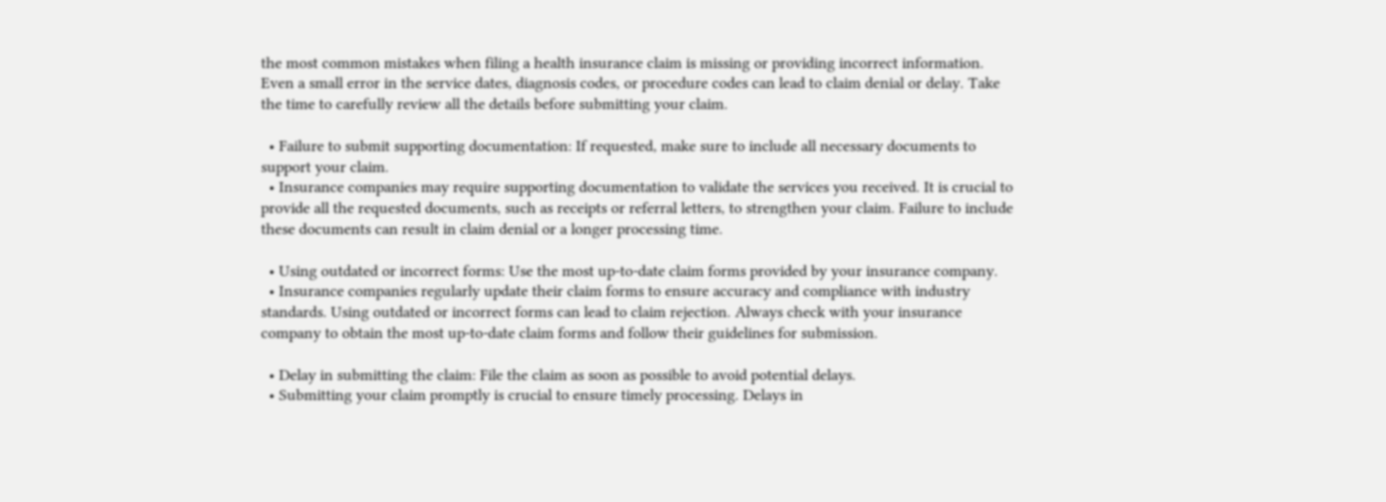the most common mistakes when filing a health insurance claim is missing or providing incorrect information. Even a small error in the service dates, diagnosis codes, or procedure codes can lead to claim denial or delay. Take the time to carefully review all the details before submitting your claim.

  • Failure to submit supporting documentation: If requested, make sure to include all necessary documents to support your claim.
  • Insurance companies may require supporting documentation to validate the services you received. It is crucial to provide all the requested documents, such as receipts or referral letters, to strengthen your claim. Failure to include these documents can result in claim denial or a longer processing time.

  • Using outdated or incorrect forms: Use the most up-to-date claim forms provided by your insurance company.
  • Insurance companies regularly update their claim forms to ensure accuracy and compliance with industry standards. Using outdated or incorrect forms can lead to claim rejection. Always check with your insurance company to obtain the most up-to-date claim forms and follow their guidelines for submission.

  • Delay in submitting the claim: File the claim as soon as possible to avoid potential delays.
  • Submitting your claim promptly is crucial to ensure timely processing. Delays in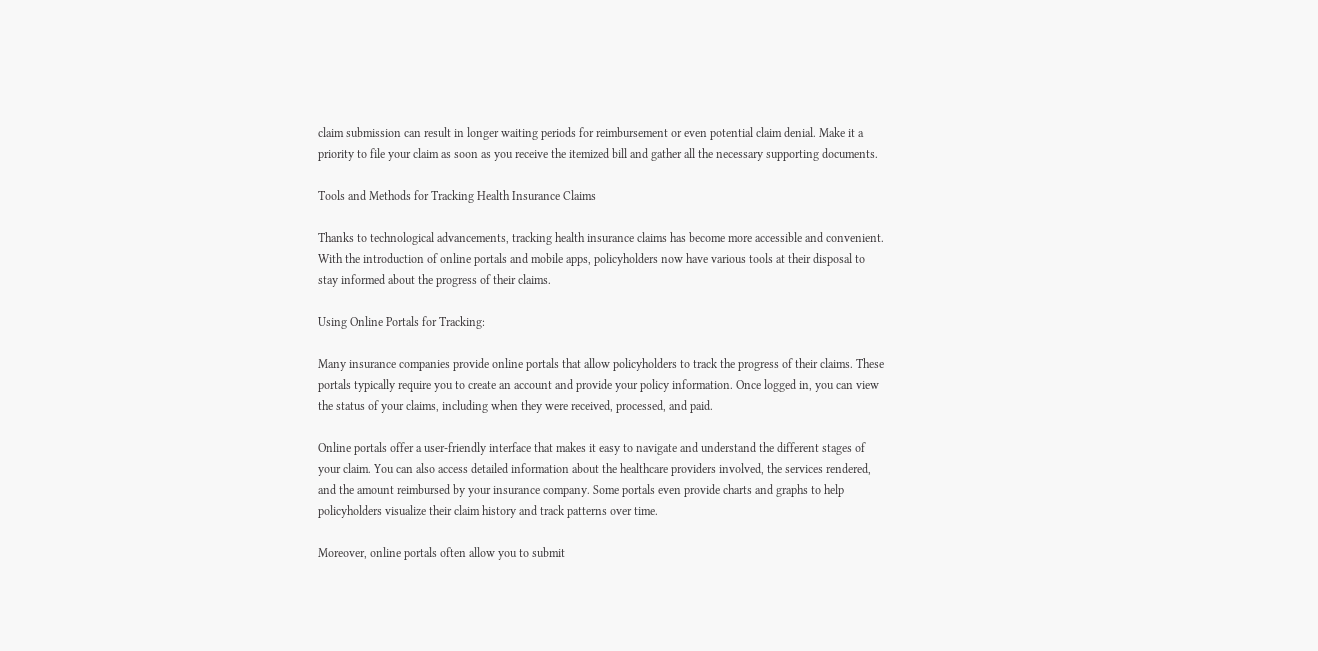claim submission can result in longer waiting periods for reimbursement or even potential claim denial. Make it a priority to file your claim as soon as you receive the itemized bill and gather all the necessary supporting documents.

Tools and Methods for Tracking Health Insurance Claims

Thanks to technological advancements, tracking health insurance claims has become more accessible and convenient. With the introduction of online portals and mobile apps, policyholders now have various tools at their disposal to stay informed about the progress of their claims.

Using Online Portals for Tracking:

Many insurance companies provide online portals that allow policyholders to track the progress of their claims. These portals typically require you to create an account and provide your policy information. Once logged in, you can view the status of your claims, including when they were received, processed, and paid.

Online portals offer a user-friendly interface that makes it easy to navigate and understand the different stages of your claim. You can also access detailed information about the healthcare providers involved, the services rendered, and the amount reimbursed by your insurance company. Some portals even provide charts and graphs to help policyholders visualize their claim history and track patterns over time.

Moreover, online portals often allow you to submit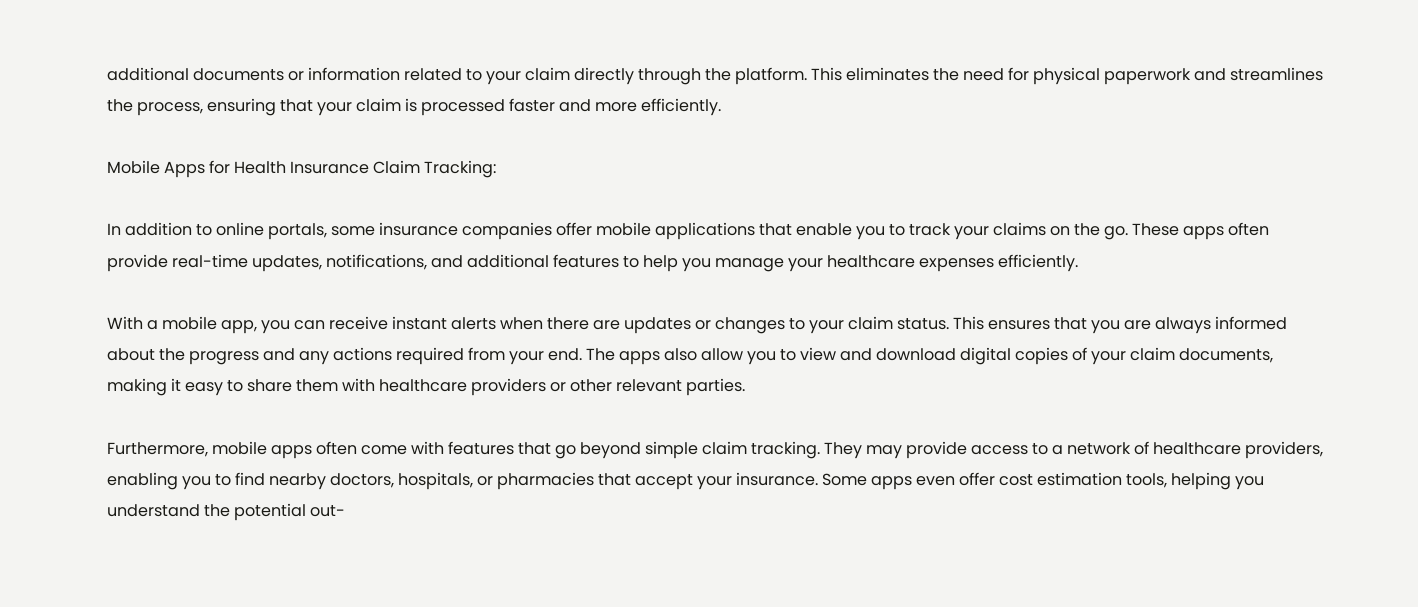additional documents or information related to your claim directly through the platform. This eliminates the need for physical paperwork and streamlines the process, ensuring that your claim is processed faster and more efficiently.

Mobile Apps for Health Insurance Claim Tracking:

In addition to online portals, some insurance companies offer mobile applications that enable you to track your claims on the go. These apps often provide real-time updates, notifications, and additional features to help you manage your healthcare expenses efficiently.

With a mobile app, you can receive instant alerts when there are updates or changes to your claim status. This ensures that you are always informed about the progress and any actions required from your end. The apps also allow you to view and download digital copies of your claim documents, making it easy to share them with healthcare providers or other relevant parties.

Furthermore, mobile apps often come with features that go beyond simple claim tracking. They may provide access to a network of healthcare providers, enabling you to find nearby doctors, hospitals, or pharmacies that accept your insurance. Some apps even offer cost estimation tools, helping you understand the potential out-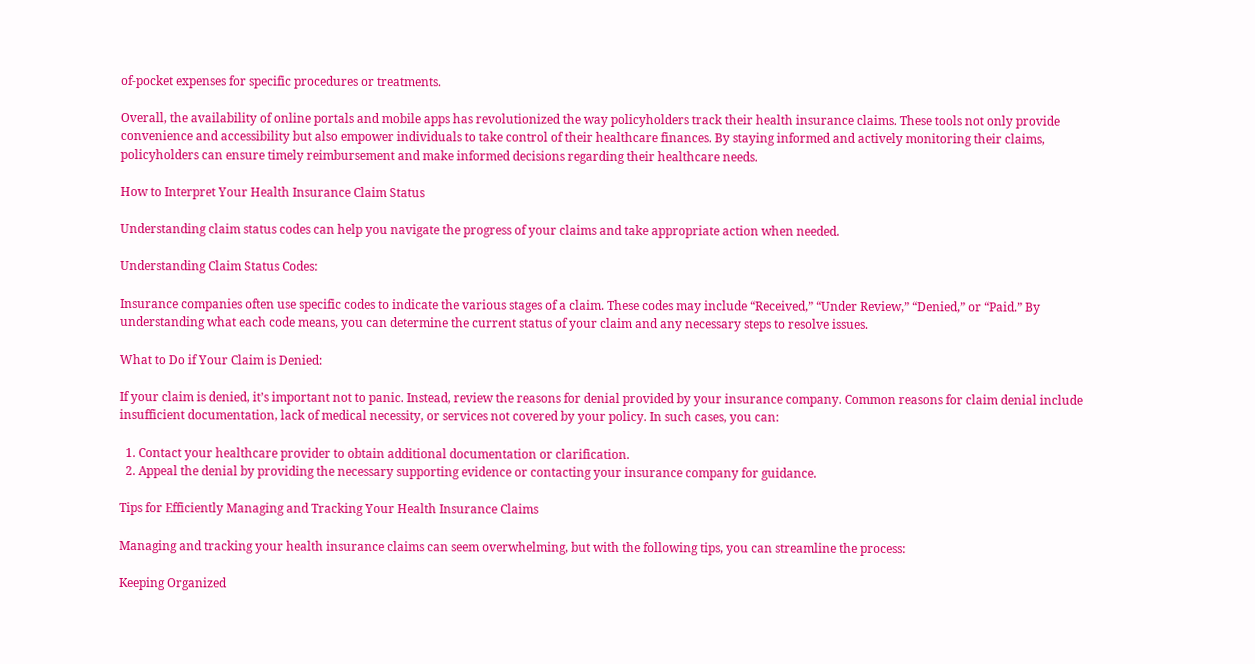of-pocket expenses for specific procedures or treatments.

Overall, the availability of online portals and mobile apps has revolutionized the way policyholders track their health insurance claims. These tools not only provide convenience and accessibility but also empower individuals to take control of their healthcare finances. By staying informed and actively monitoring their claims, policyholders can ensure timely reimbursement and make informed decisions regarding their healthcare needs.

How to Interpret Your Health Insurance Claim Status

Understanding claim status codes can help you navigate the progress of your claims and take appropriate action when needed.

Understanding Claim Status Codes:

Insurance companies often use specific codes to indicate the various stages of a claim. These codes may include “Received,” “Under Review,” “Denied,” or “Paid.” By understanding what each code means, you can determine the current status of your claim and any necessary steps to resolve issues.

What to Do if Your Claim is Denied:

If your claim is denied, it’s important not to panic. Instead, review the reasons for denial provided by your insurance company. Common reasons for claim denial include insufficient documentation, lack of medical necessity, or services not covered by your policy. In such cases, you can:

  1. Contact your healthcare provider to obtain additional documentation or clarification.
  2. Appeal the denial by providing the necessary supporting evidence or contacting your insurance company for guidance.

Tips for Efficiently Managing and Tracking Your Health Insurance Claims

Managing and tracking your health insurance claims can seem overwhelming, but with the following tips, you can streamline the process:

Keeping Organized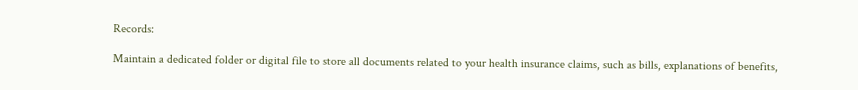Records:

Maintain a dedicated folder or digital file to store all documents related to your health insurance claims, such as bills, explanations of benefits,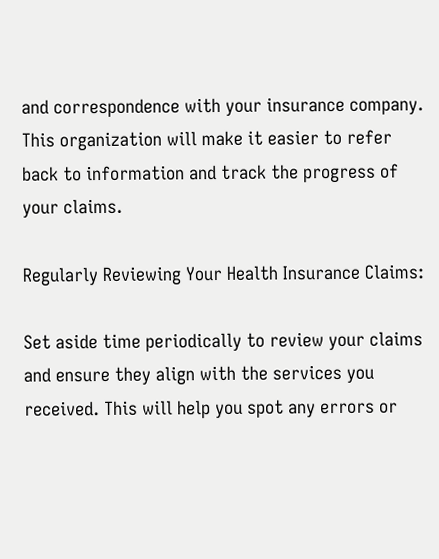and correspondence with your insurance company. This organization will make it easier to refer back to information and track the progress of your claims.

Regularly Reviewing Your Health Insurance Claims:

Set aside time periodically to review your claims and ensure they align with the services you received. This will help you spot any errors or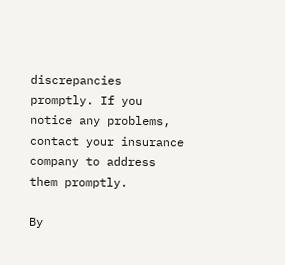discrepancies promptly. If you notice any problems, contact your insurance company to address them promptly.

By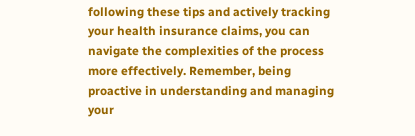following these tips and actively tracking your health insurance claims, you can navigate the complexities of the process more effectively. Remember, being proactive in understanding and managing your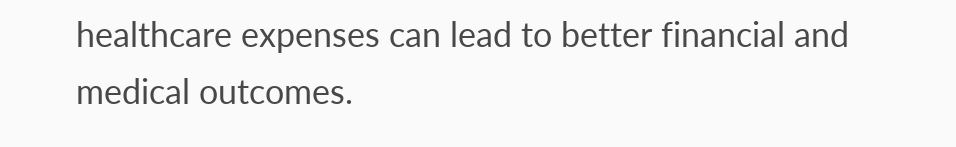healthcare expenses can lead to better financial and medical outcomes.